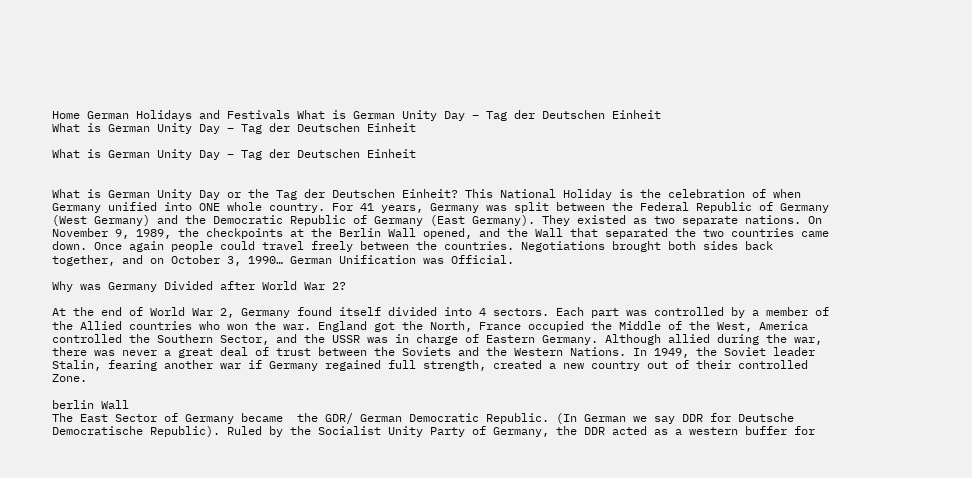Home German Holidays and Festivals What is German Unity Day – Tag der Deutschen Einheit
What is German Unity Day – Tag der Deutschen Einheit

What is German Unity Day – Tag der Deutschen Einheit


What is German Unity Day or the Tag der Deutschen Einheit? This National Holiday is the celebration of when Germany unified into ONE whole country. For 41 years, Germany was split between the Federal Republic of Germany (West Germany) and the Democratic Republic of Germany (East Germany). They existed as two separate nations. On November 9, 1989, the checkpoints at the Berlin Wall opened, and the Wall that separated the two countries came down. Once again people could travel freely between the countries. Negotiations brought both sides back together, and on October 3, 1990… German Unification was Official.

Why was Germany Divided after World War 2?

At the end of World War 2, Germany found itself divided into 4 sectors. Each part was controlled by a member of the Allied countries who won the war. England got the North, France occupied the Middle of the West, America controlled the Southern Sector, and the USSR was in charge of Eastern Germany. Although allied during the war, there was never a great deal of trust between the Soviets and the Western Nations. In 1949, the Soviet leader Stalin, fearing another war if Germany regained full strength, created a new country out of their controlled Zone.

berlin Wall
The East Sector of Germany became  the GDR/ German Democratic Republic. (In German we say DDR for Deutsche Democratische Republic). Ruled by the Socialist Unity Party of Germany, the DDR acted as a western buffer for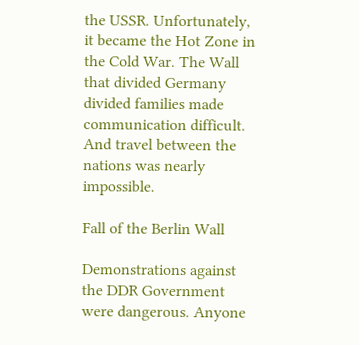the USSR. Unfortunately, it became the Hot Zone in the Cold War. The Wall that divided Germany divided families made communication difficult. And travel between the nations was nearly impossible.

Fall of the Berlin Wall

Demonstrations against the DDR Government were dangerous. Anyone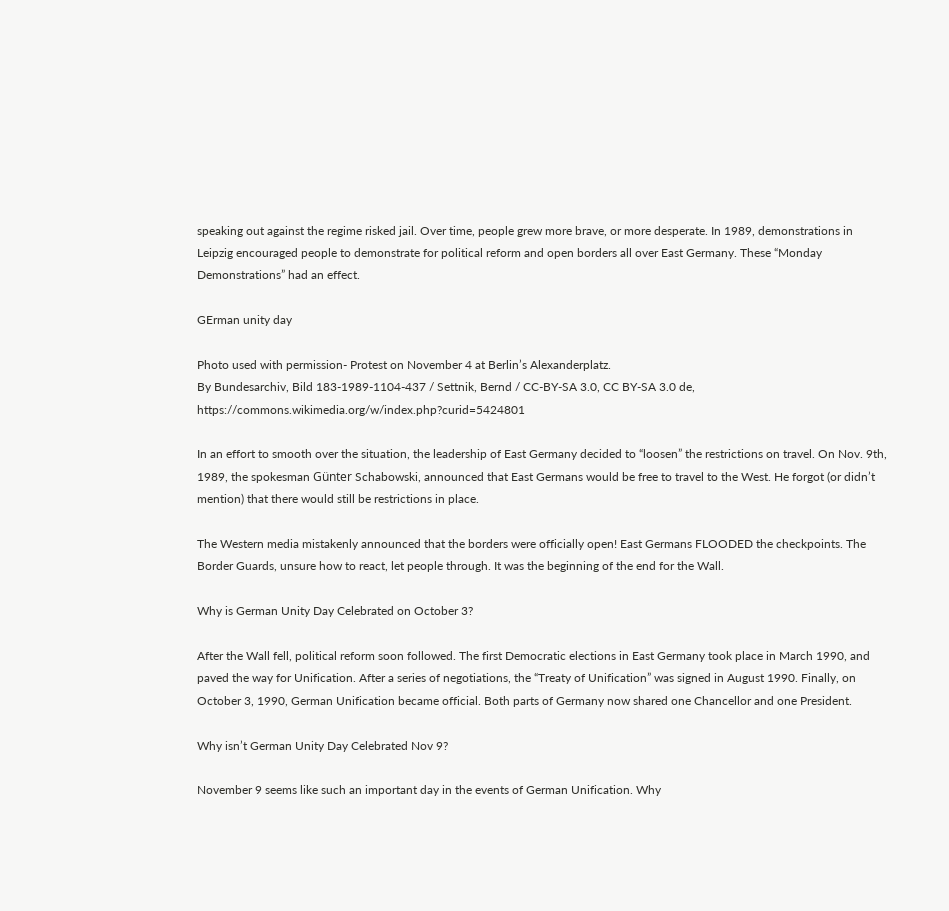speaking out against the regime risked jail. Over time, people grew more brave, or more desperate. In 1989, demonstrations in Leipzig encouraged people to demonstrate for political reform and open borders all over East Germany. These “Monday Demonstrations” had an effect.

GErman unity day

Photo used with permission- Protest on November 4 at Berlin’s Alexanderplatz.
By Bundesarchiv, Bild 183-1989-1104-437 / Settnik, Bernd / CC-BY-SA 3.0, CC BY-SA 3.0 de, https://commons.wikimedia.org/w/index.php?curid=5424801

In an effort to smooth over the situation, the leadership of East Germany decided to “loosen” the restrictions on travel. On Nov. 9th, 1989, the spokesman Günter Schabowski, announced that East Germans would be free to travel to the West. He forgot (or didn’t mention) that there would still be restrictions in place.

The Western media mistakenly announced that the borders were officially open! East Germans FLOODED the checkpoints. The Border Guards, unsure how to react, let people through. It was the beginning of the end for the Wall.

Why is German Unity Day Celebrated on October 3?

After the Wall fell, political reform soon followed. The first Democratic elections in East Germany took place in March 1990, and paved the way for Unification. After a series of negotiations, the “Treaty of Unification” was signed in August 1990. Finally, on October 3, 1990, German Unification became official. Both parts of Germany now shared one Chancellor and one President.

Why isn’t German Unity Day Celebrated Nov 9?

November 9 seems like such an important day in the events of German Unification. Why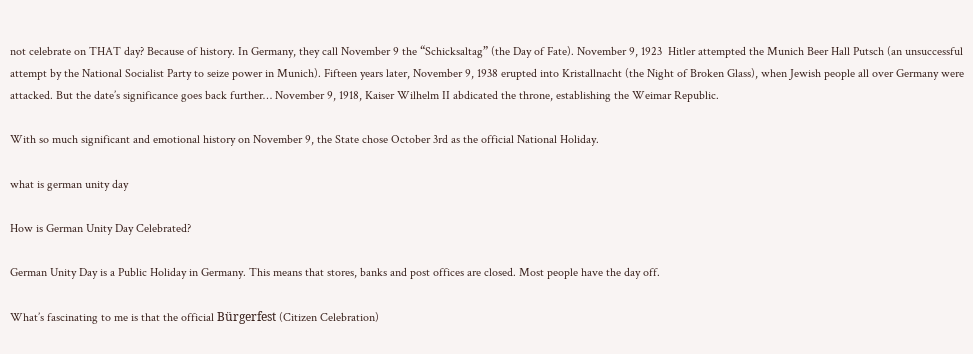not celebrate on THAT day? Because of history. In Germany, they call November 9 the “Schicksaltag” (the Day of Fate). November 9, 1923  Hitler attempted the Munich Beer Hall Putsch (an unsuccessful attempt by the National Socialist Party to seize power in Munich). Fifteen years later, November 9, 1938 erupted into Kristallnacht (the Night of Broken Glass), when Jewish people all over Germany were attacked. But the date’s significance goes back further… November 9, 1918, Kaiser Wilhelm II abdicated the throne, establishing the Weimar Republic.

With so much significant and emotional history on November 9, the State chose October 3rd as the official National Holiday.

what is german unity day

How is German Unity Day Celebrated?

German Unity Day is a Public Holiday in Germany. This means that stores, banks and post offices are closed. Most people have the day off.

What’s fascinating to me is that the official Bürgerfest (Citizen Celebration)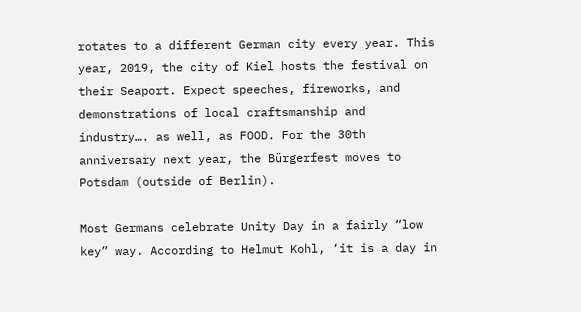rotates to a different German city every year. This year, 2019, the city of Kiel hosts the festival on their Seaport. Expect speeches, fireworks, and demonstrations of local craftsmanship and industry…. as well, as FOOD. For the 30th anniversary next year, the Bürgerfest moves to Potsdam (outside of Berlin).

Most Germans celebrate Unity Day in a fairly “low key” way. According to Helmut Kohl, ‘it is a day in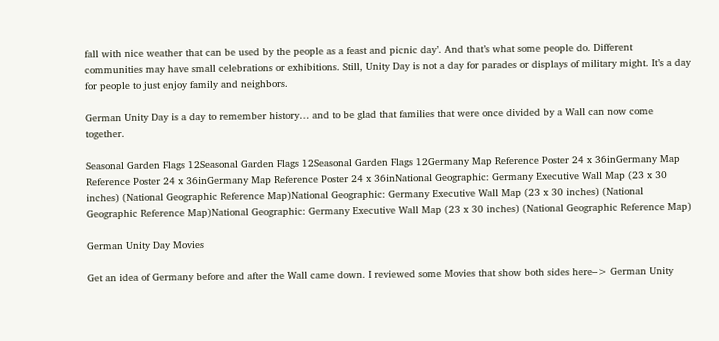fall with nice weather that can be used by the people as a feast and picnic day’. And that’s what some people do. Different communities may have small celebrations or exhibitions. Still, Unity Day is not a day for parades or displays of military might. It’s a day for people to just enjoy family and neighbors.

German Unity Day is a day to remember history… and to be glad that families that were once divided by a Wall can now come together.

Seasonal Garden Flags 12Seasonal Garden Flags 12Seasonal Garden Flags 12Germany Map Reference Poster 24 x 36inGermany Map Reference Poster 24 x 36inGermany Map Reference Poster 24 x 36inNational Geographic: Germany Executive Wall Map (23 x 30 inches) (National Geographic Reference Map)National Geographic: Germany Executive Wall Map (23 x 30 inches) (National Geographic Reference Map)National Geographic: Germany Executive Wall Map (23 x 30 inches) (National Geographic Reference Map)

German Unity Day Movies

Get an idea of Germany before and after the Wall came down. I reviewed some Movies that show both sides here–> German Unity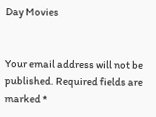Day Movies


Your email address will not be published. Required fields are marked *